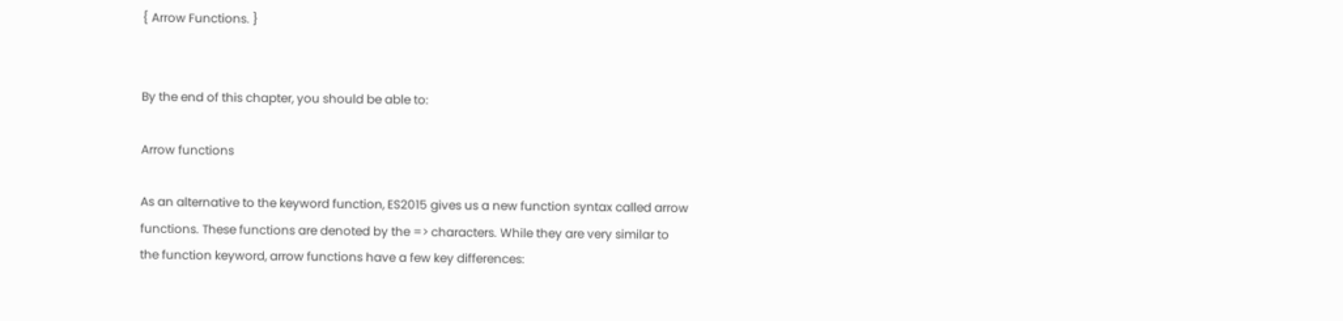{ Arrow Functions. }


By the end of this chapter, you should be able to:

Arrow functions

As an alternative to the keyword function, ES2015 gives us a new function syntax called arrow functions. These functions are denoted by the => characters. While they are very similar to the function keyword, arrow functions have a few key differences: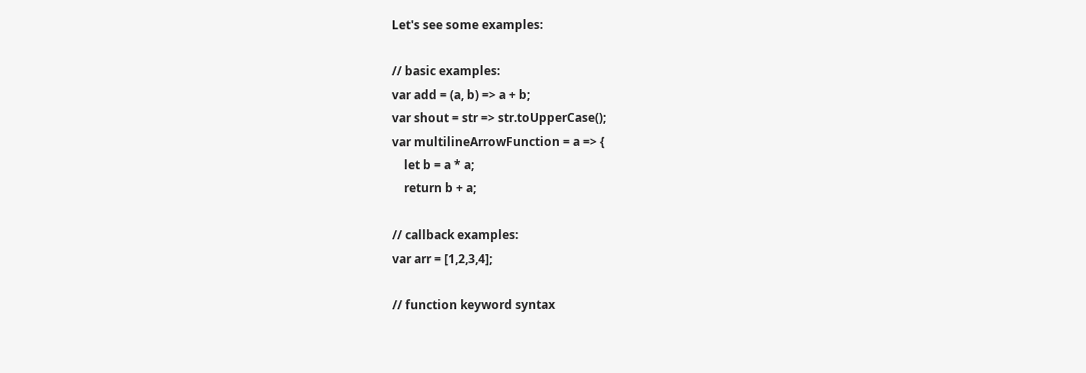Let's see some examples:

// basic examples:
var add = (a, b) => a + b;
var shout = str => str.toUpperCase();
var multilineArrowFunction = a => {
    let b = a * a;
    return b + a;

// callback examples:
var arr = [1,2,3,4];

// function keyword syntax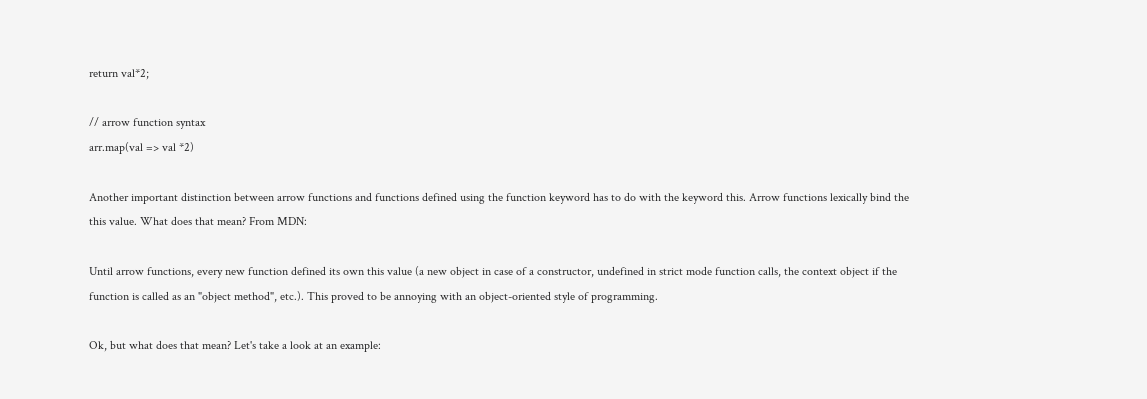return val*2;

// arrow function syntax
arr.map(val => val *2)

Another important distinction between arrow functions and functions defined using the function keyword has to do with the keyword this. Arrow functions lexically bind the this value. What does that mean? From MDN:

Until arrow functions, every new function defined its own this value (a new object in case of a constructor, undefined in strict mode function calls, the context object if the function is called as an "object method", etc.). This proved to be annoying with an object-oriented style of programming.

Ok, but what does that mean? Let's take a look at an example: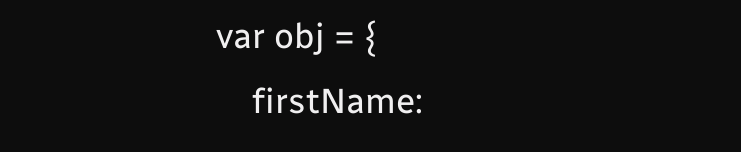var obj = {
    firstName: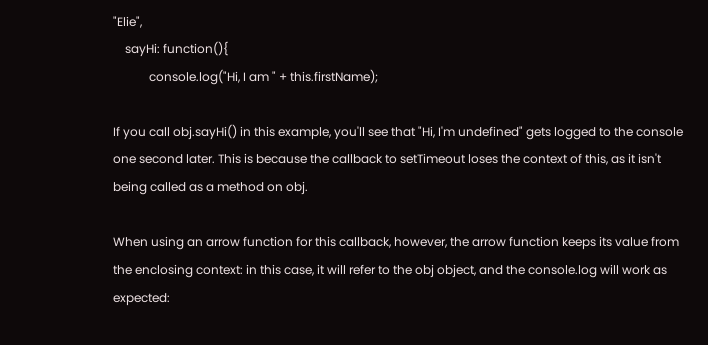"Elie",
    sayHi: function(){
            console.log("Hi, I am " + this.firstName);

If you call obj.sayHi() in this example, you'll see that "Hi, I'm undefined" gets logged to the console one second later. This is because the callback to setTimeout loses the context of this, as it isn't being called as a method on obj.

When using an arrow function for this callback, however, the arrow function keeps its value from the enclosing context: in this case, it will refer to the obj object, and the console.log will work as expected: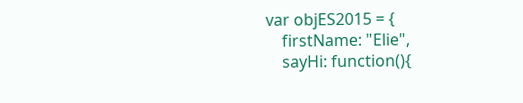var objES2015 = {
    firstName: "Elie",
    sayHi: function(){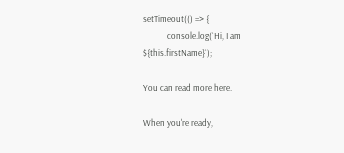setTimeout(() => {
            console.log(`Hi, I am ${this.firstName}`);

You can read more here.

When you're ready,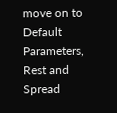move on to Default Parameters, Rest and Spread